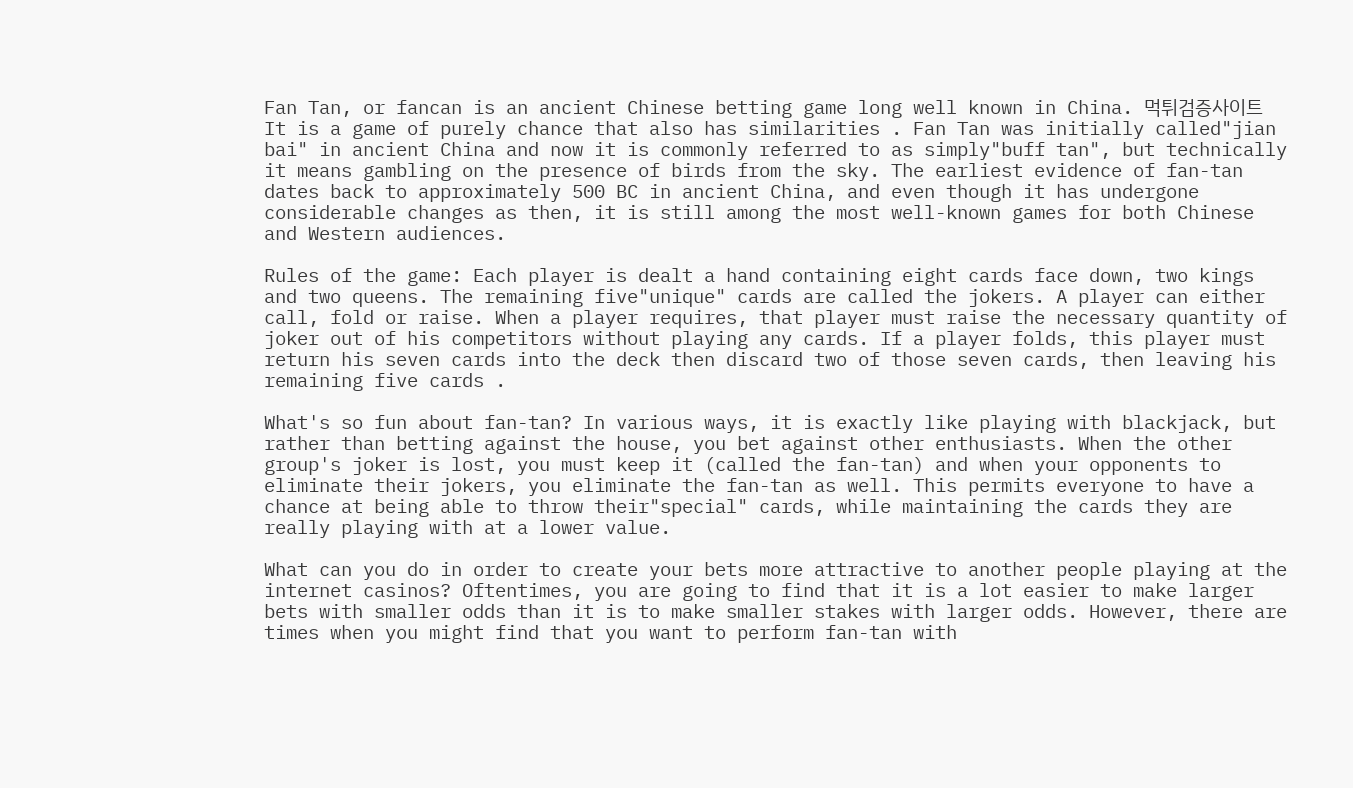Fan Tan, or fancan is an ancient Chinese betting game long well known in China. 먹튀검증사이트 It is a game of purely chance that also has similarities . Fan Tan was initially called"jian bai" in ancient China and now it is commonly referred to as simply"buff tan", but technically it means gambling on the presence of birds from the sky. The earliest evidence of fan-tan dates back to approximately 500 BC in ancient China, and even though it has undergone considerable changes as then, it is still among the most well-known games for both Chinese and Western audiences.

Rules of the game: Each player is dealt a hand containing eight cards face down, two kings and two queens. The remaining five"unique" cards are called the jokers. A player can either call, fold or raise. When a player requires, that player must raise the necessary quantity of joker out of his competitors without playing any cards. If a player folds, this player must return his seven cards into the deck then discard two of those seven cards, then leaving his remaining five cards .

What's so fun about fan-tan? In various ways, it is exactly like playing with blackjack, but rather than betting against the house, you bet against other enthusiasts. When the other group's joker is lost, you must keep it (called the fan-tan) and when your opponents to eliminate their jokers, you eliminate the fan-tan as well. This permits everyone to have a chance at being able to throw their"special" cards, while maintaining the cards they are really playing with at a lower value.

What can you do in order to create your bets more attractive to another people playing at the internet casinos? Oftentimes, you are going to find that it is a lot easier to make larger bets with smaller odds than it is to make smaller stakes with larger odds. However, there are times when you might find that you want to perform fan-tan with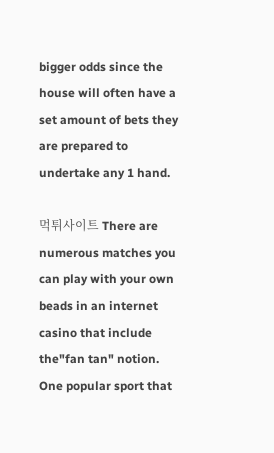bigger odds since the house will often have a set amount of bets they are prepared to undertake any 1 hand.

먹튀사이트 There are numerous matches you can play with your own beads in an internet casino that include the"fan tan" notion. One popular sport that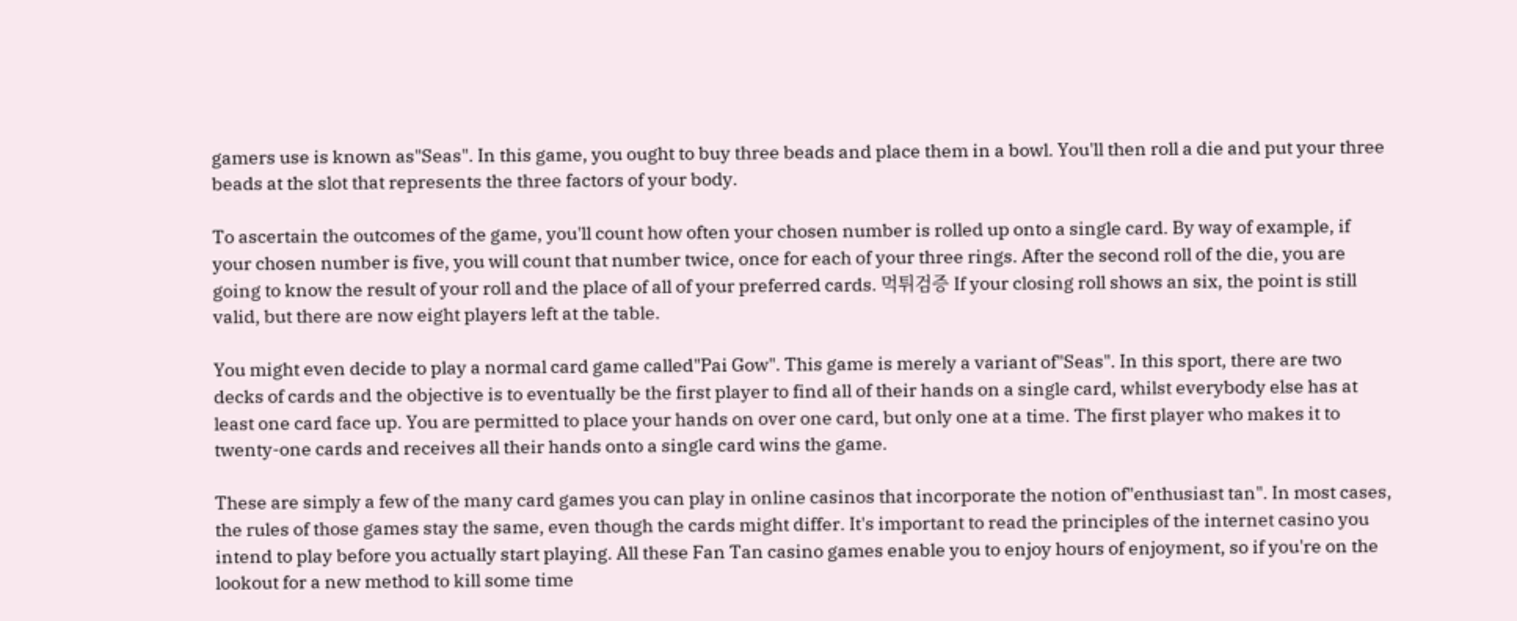gamers use is known as"Seas". In this game, you ought to buy three beads and place them in a bowl. You'll then roll a die and put your three beads at the slot that represents the three factors of your body.

To ascertain the outcomes of the game, you'll count how often your chosen number is rolled up onto a single card. By way of example, if your chosen number is five, you will count that number twice, once for each of your three rings. After the second roll of the die, you are going to know the result of your roll and the place of all of your preferred cards. 먹튀검증 If your closing roll shows an six, the point is still valid, but there are now eight players left at the table.

You might even decide to play a normal card game called"Pai Gow". This game is merely a variant of"Seas". In this sport, there are two decks of cards and the objective is to eventually be the first player to find all of their hands on a single card, whilst everybody else has at least one card face up. You are permitted to place your hands on over one card, but only one at a time. The first player who makes it to twenty-one cards and receives all their hands onto a single card wins the game.

These are simply a few of the many card games you can play in online casinos that incorporate the notion of"enthusiast tan". In most cases, the rules of those games stay the same, even though the cards might differ. It's important to read the principles of the internet casino you intend to play before you actually start playing. All these Fan Tan casino games enable you to enjoy hours of enjoyment, so if you're on the lookout for a new method to kill some time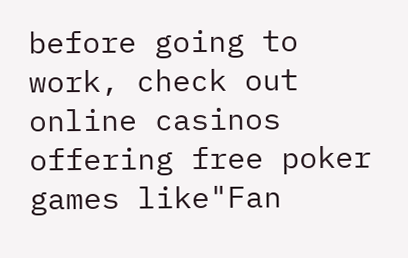before going to work, check out online casinos offering free poker games like"Fan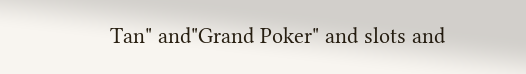Tan" and"Grand Poker" and slots and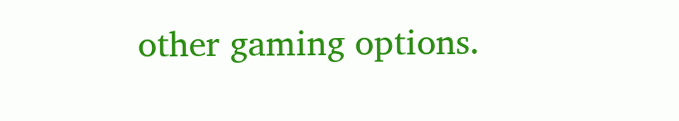other gaming options.